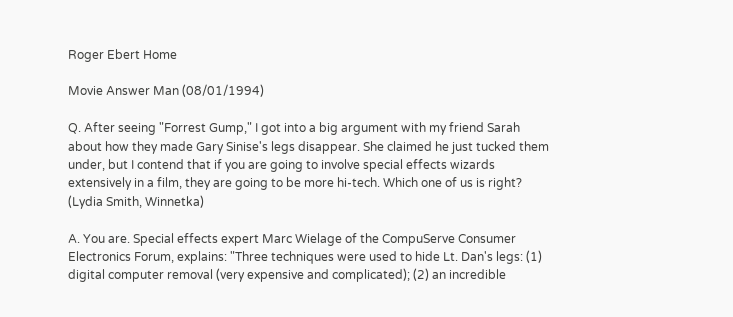Roger Ebert Home

Movie Answer Man (08/01/1994)

Q. After seeing "Forrest Gump," I got into a big argument with my friend Sarah about how they made Gary Sinise's legs disappear. She claimed he just tucked them under, but I contend that if you are going to involve special effects wizards extensively in a film, they are going to be more hi-tech. Which one of us is right? (Lydia Smith, Winnetka)

A. You are. Special effects expert Marc Wielage of the CompuServe Consumer Electronics Forum, explains: "Three techniques were used to hide Lt. Dan's legs: (1) digital computer removal (very expensive and complicated); (2) an incredible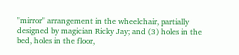"mirror" arrangement in the wheelchair, partially designed by magician Ricky Jay; and (3) holes in the bed, holes in the floor,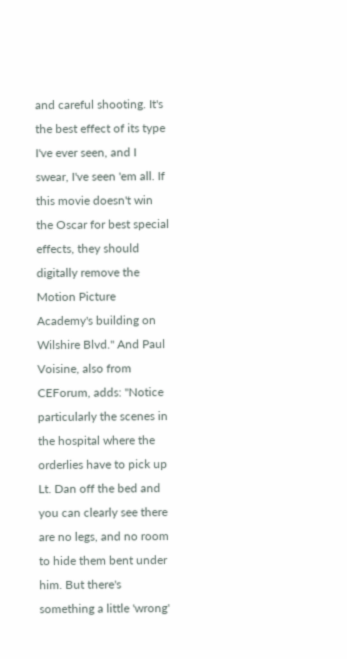and careful shooting. It's the best effect of its type I've ever seen, and I swear, I've seen 'em all. If this movie doesn't win the Oscar for best special effects, they should digitally remove the Motion Picture Academy's building on Wilshire Blvd." And Paul Voisine, also from CEForum, adds: "Notice particularly the scenes in the hospital where the orderlies have to pick up Lt. Dan off the bed and you can clearly see there are no legs, and no room to hide them bent under him. But there's something a little 'wrong'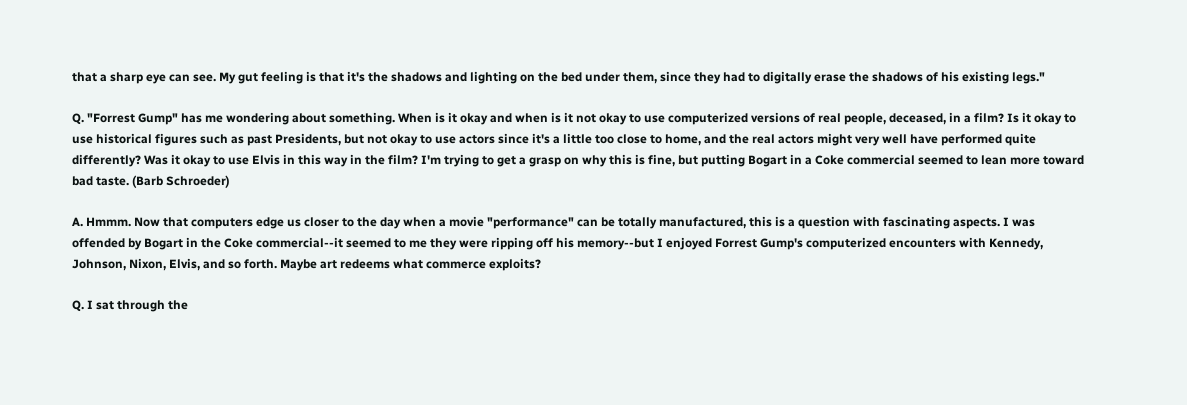that a sharp eye can see. My gut feeling is that it's the shadows and lighting on the bed under them, since they had to digitally erase the shadows of his existing legs."

Q. "Forrest Gump" has me wondering about something. When is it okay and when is it not okay to use computerized versions of real people, deceased, in a film? Is it okay to use historical figures such as past Presidents, but not okay to use actors since it's a little too close to home, and the real actors might very well have performed quite differently? Was it okay to use Elvis in this way in the film? I'm trying to get a grasp on why this is fine, but putting Bogart in a Coke commercial seemed to lean more toward bad taste. (Barb Schroeder)

A. Hmmm. Now that computers edge us closer to the day when a movie "performance" can be totally manufactured, this is a question with fascinating aspects. I was offended by Bogart in the Coke commercial--it seemed to me they were ripping off his memory--but I enjoyed Forrest Gump's computerized encounters with Kennedy, Johnson, Nixon, Elvis, and so forth. Maybe art redeems what commerce exploits?

Q. I sat through the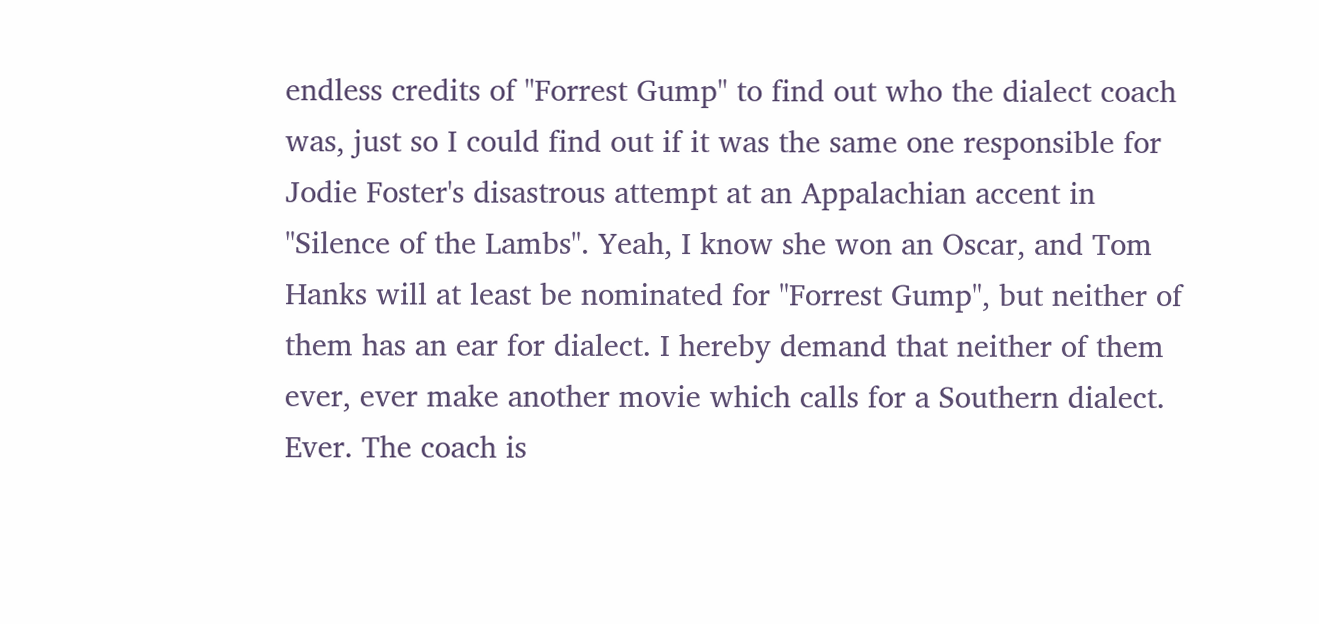endless credits of "Forrest Gump" to find out who the dialect coach was, just so I could find out if it was the same one responsible for Jodie Foster's disastrous attempt at an Appalachian accent in "Silence of the Lambs". Yeah, I know she won an Oscar, and Tom Hanks will at least be nominated for "Forrest Gump", but neither of them has an ear for dialect. I hereby demand that neither of them ever, ever make another movie which calls for a Southern dialect. Ever. The coach is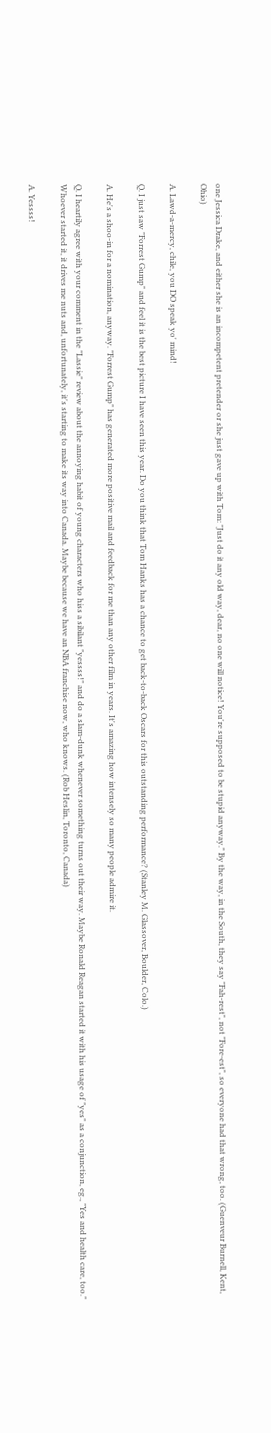one Jessica Drake, and either she is an incompetent pretender or she just gave up with Tom: "Just do it any old way, dear, no one will notice! You're supposed to be stupid anyway." By the way, in the South, they say "Fah-rest", not "Fore-est", so everyone had that wrong, too. (Guenveur Burnell, Kent, Ohio)

A. Lawd-a-mercy, chile, you DO speak yo' mind!

Q. I just saw "Forrest Gump" and feel it is the best picture I have seen this year. Do you think that Tom Hanks has a chance to get back-to-back Oscars for this outstanding performance? (Stanley M. Glassover, Boulder, Colo.)

A. He's a shoo-in for a nomination, anyway. "Forrest Gump" has generated more positive mail and feedback for me than any other film in years. It's amazing how intensely so many people admire it.

Q. I heartily agree with your comment in the "Lassie" review about the annoying habit of young characters who hiss a sibilant "yessss!" and do a slam-dunk whenever something turns out their way. Maybe Ronald Reagan started it with his usage of "yes" as a conjunction, eg., "Yes and health care, too." Whoever started it, it drives me nuts and, unfortunately, it's starting to make its way into Canada. Maybe because we have an NBA franchise now, who knows. (Rob Heslin, Toronto, Canada)

A. Yessss!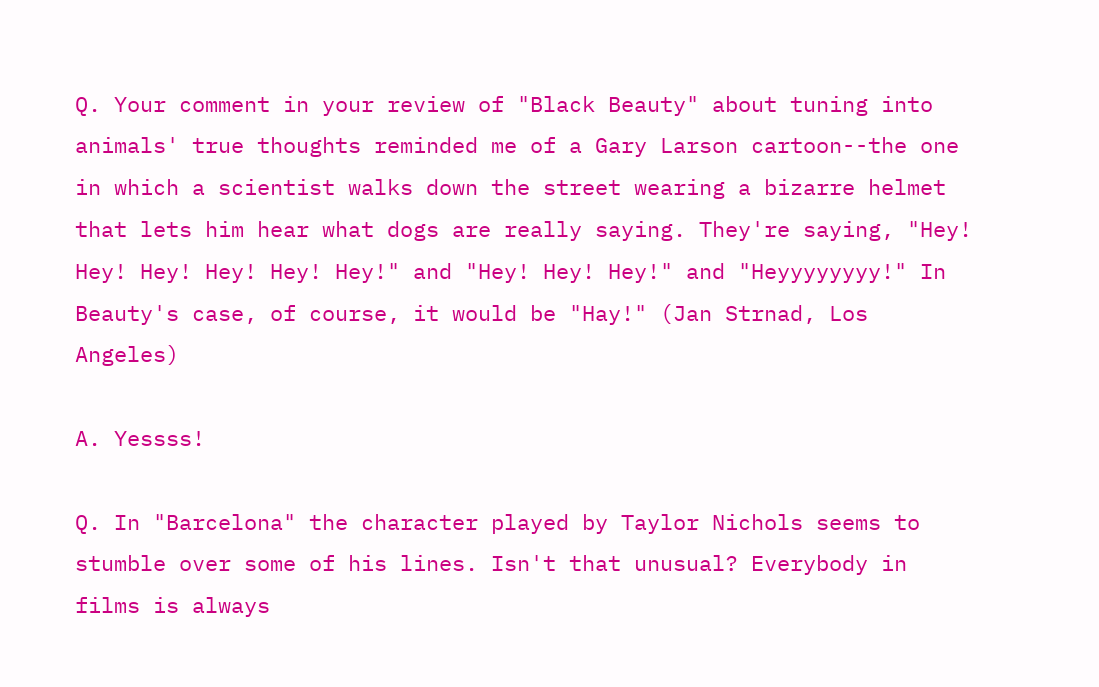Q. Your comment in your review of "Black Beauty" about tuning into animals' true thoughts reminded me of a Gary Larson cartoon--the one in which a scientist walks down the street wearing a bizarre helmet that lets him hear what dogs are really saying. They're saying, "Hey! Hey! Hey! Hey! Hey! Hey!" and "Hey! Hey! Hey!" and "Heyyyyyyyy!" In Beauty's case, of course, it would be "Hay!" (Jan Strnad, Los Angeles)

A. Yessss!

Q. In "Barcelona" the character played by Taylor Nichols seems to stumble over some of his lines. Isn't that unusual? Everybody in films is always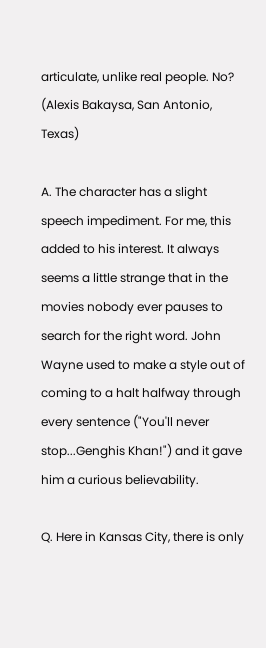articulate, unlike real people. No? (Alexis Bakaysa, San Antonio, Texas)

A. The character has a slight speech impediment. For me, this added to his interest. It always seems a little strange that in the movies nobody ever pauses to search for the right word. John Wayne used to make a style out of coming to a halt halfway through every sentence ("You'll never stop...Genghis Khan!") and it gave him a curious believability.

Q. Here in Kansas City, there is only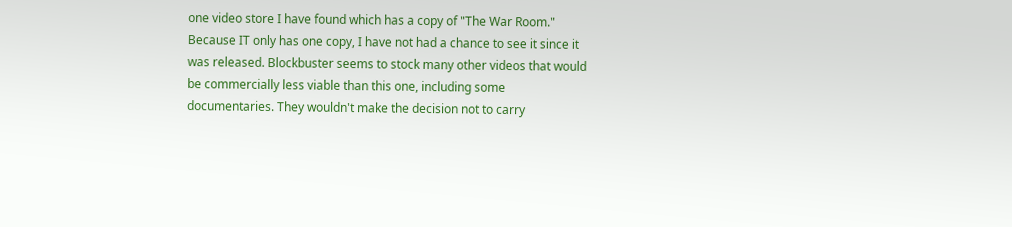one video store I have found which has a copy of "The War Room." Because IT only has one copy, I have not had a chance to see it since it was released. Blockbuster seems to stock many other videos that would be commercially less viable than this one, including some documentaries. They wouldn't make the decision not to carry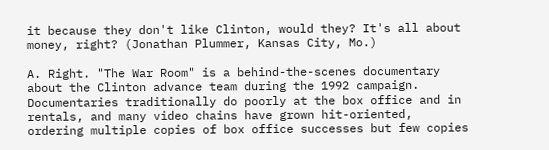it because they don't like Clinton, would they? It's all about money, right? (Jonathan Plummer, Kansas City, Mo.)

A. Right. "The War Room" is a behind-the-scenes documentary about the Clinton advance team during the 1992 campaign. Documentaries traditionally do poorly at the box office and in rentals, and many video chains have grown hit-oriented, ordering multiple copies of box office successes but few copies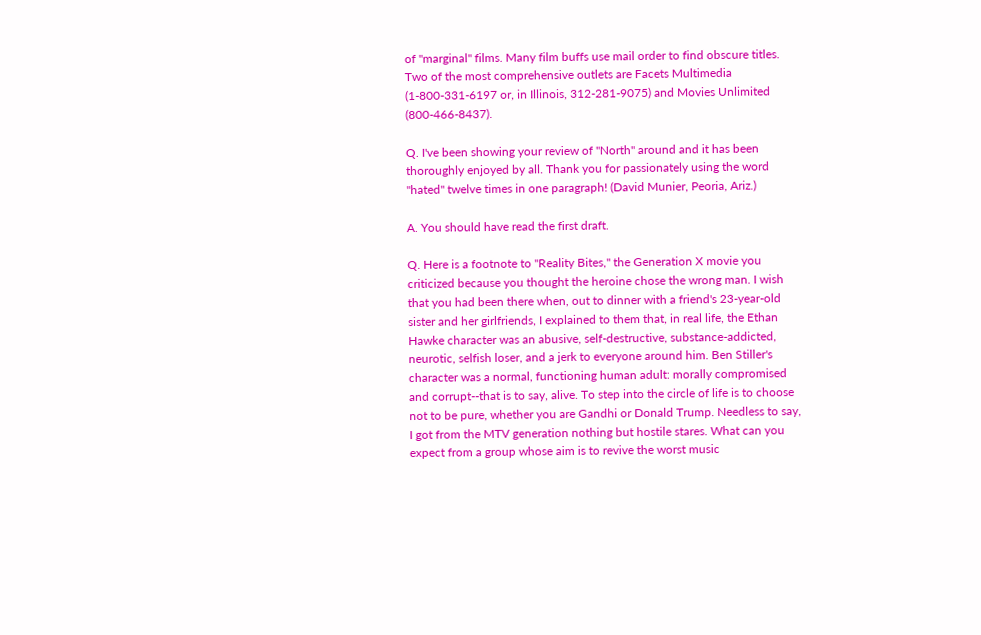of "marginal" films. Many film buffs use mail order to find obscure titles. Two of the most comprehensive outlets are Facets Multimedia (1-800-331-6197 or, in Illinois, 312-281-9075) and Movies Unlimited (800-466-8437).

Q. I've been showing your review of "North" around and it has been thoroughly enjoyed by all. Thank you for passionately using the word "hated" twelve times in one paragraph! (David Munier, Peoria, Ariz.)

A. You should have read the first draft.

Q. Here is a footnote to "Reality Bites," the Generation X movie you criticized because you thought the heroine chose the wrong man. I wish that you had been there when, out to dinner with a friend's 23-year-old sister and her girlfriends, I explained to them that, in real life, the Ethan Hawke character was an abusive, self-destructive, substance-addicted, neurotic, selfish loser, and a jerk to everyone around him. Ben Stiller's character was a normal, functioning human adult: morally compromised and corrupt--that is to say, alive. To step into the circle of life is to choose not to be pure, whether you are Gandhi or Donald Trump. Needless to say, I got from the MTV generation nothing but hostile stares. What can you expect from a group whose aim is to revive the worst music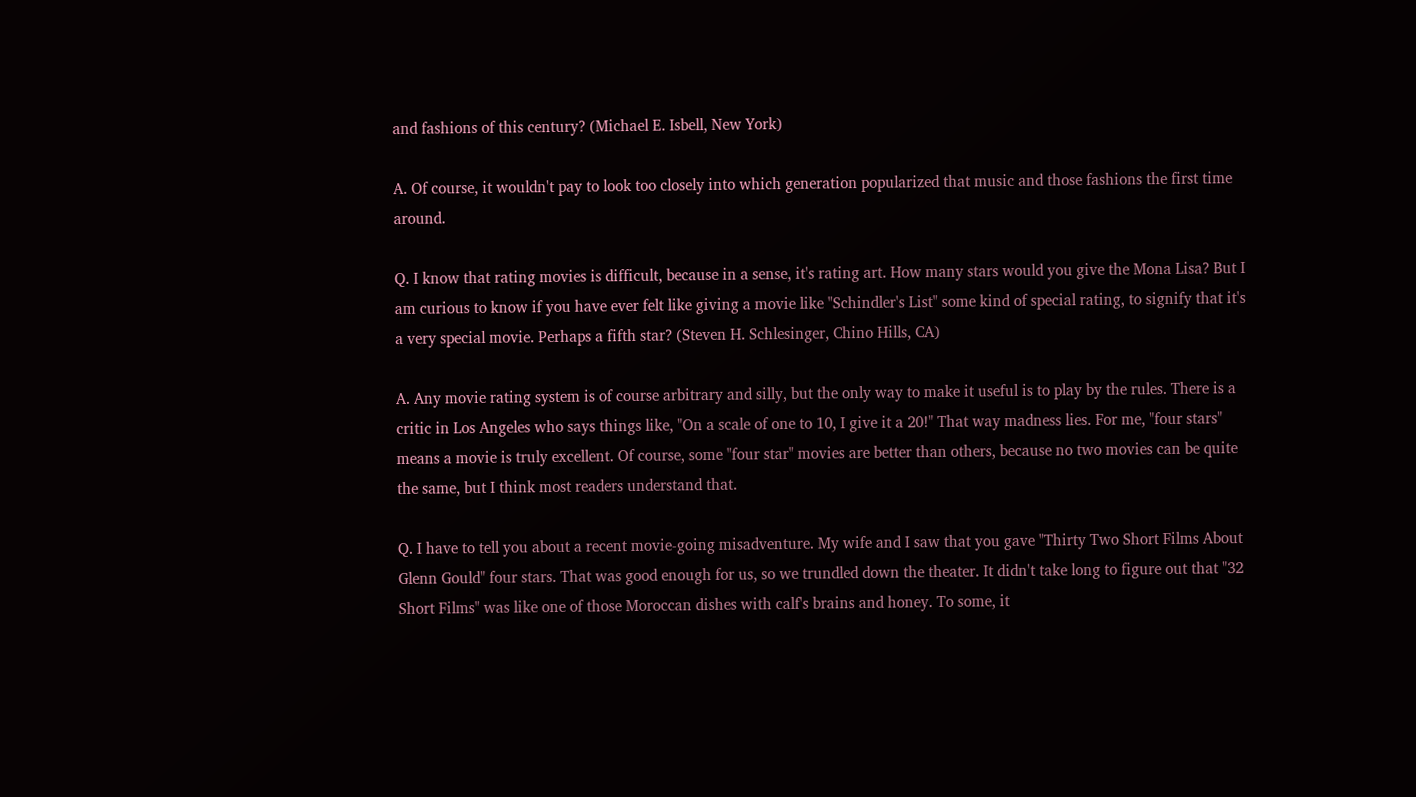and fashions of this century? (Michael E. Isbell, New York)

A. Of course, it wouldn't pay to look too closely into which generation popularized that music and those fashions the first time around.

Q. I know that rating movies is difficult, because in a sense, it's rating art. How many stars would you give the Mona Lisa? But I am curious to know if you have ever felt like giving a movie like "Schindler's List" some kind of special rating, to signify that it's a very special movie. Perhaps a fifth star? (Steven H. Schlesinger, Chino Hills, CA)

A. Any movie rating system is of course arbitrary and silly, but the only way to make it useful is to play by the rules. There is a critic in Los Angeles who says things like, "On a scale of one to 10, I give it a 20!" That way madness lies. For me, "four stars" means a movie is truly excellent. Of course, some "four star" movies are better than others, because no two movies can be quite the same, but I think most readers understand that.

Q. I have to tell you about a recent movie-going misadventure. My wife and I saw that you gave "Thirty Two Short Films About Glenn Gould" four stars. That was good enough for us, so we trundled down the theater. It didn't take long to figure out that "32 Short Films" was like one of those Moroccan dishes with calf's brains and honey. To some, it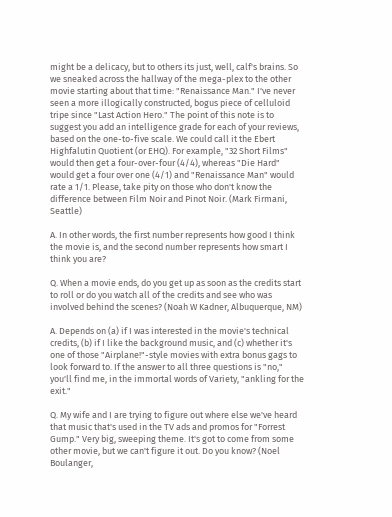might be a delicacy, but to others its just, well, calf's brains. So we sneaked across the hallway of the mega-plex to the other movie starting about that time: "Renaissance Man." I've never seen a more illogically constructed, bogus piece of celluloid tripe since "Last Action Hero." The point of this note is to suggest you add an intelligence grade for each of your reviews, based on the one-to-five scale. We could call it the Ebert Highfalutin Quotient (or EHQ). For example, "32 Short Films" would then get a four-over-four (4/4), whereas "Die Hard" would get a four over one (4/1) and "Renaissance Man" would rate a 1/1. Please, take pity on those who don't know the difference between Film Noir and Pinot Noir. (Mark Firmani, Seattle)

A. In other words, the first number represents how good I think the movie is, and the second number represents how smart I think you are?

Q. When a movie ends, do you get up as soon as the credits start to roll or do you watch all of the credits and see who was involved behind the scenes? (Noah W Kadner, Albuquerque, NM)

A. Depends on (a) if I was interested in the movie's technical credits, (b) if I like the background music, and (c) whether it's one of those "Airplane!"-style movies with extra bonus gags to look forward to. If the answer to all three questions is "no," you'll find me, in the immortal words of Variety, "ankling for the exit."

Q. My wife and I are trying to figure out where else we've heard that music that's used in the TV ads and promos for "Forrest Gump." Very big, sweeping theme. It's got to come from some other movie, but we can't figure it out. Do you know? (Noel Boulanger,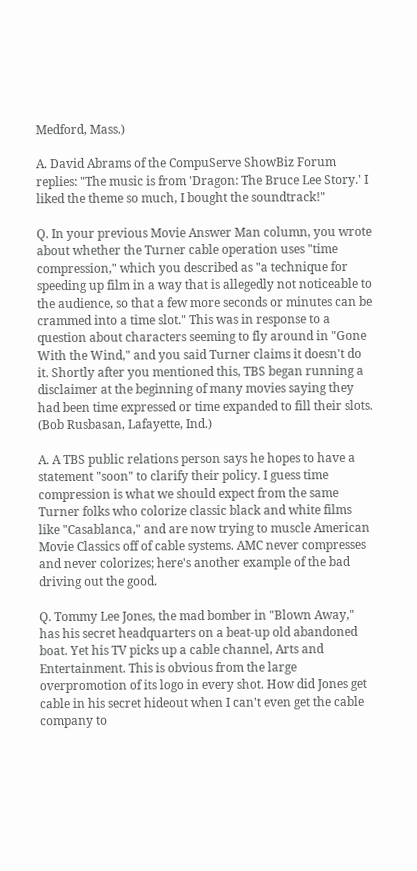Medford, Mass.)

A. David Abrams of the CompuServe ShowBiz Forum replies: "The music is from 'Dragon: The Bruce Lee Story.' I liked the theme so much, I bought the soundtrack!"

Q. In your previous Movie Answer Man column, you wrote about whether the Turner cable operation uses "time compression," which you described as "a technique for speeding up film in a way that is allegedly not noticeable to the audience, so that a few more seconds or minutes can be crammed into a time slot." This was in response to a question about characters seeming to fly around in "Gone With the Wind," and you said Turner claims it doesn't do it. Shortly after you mentioned this, TBS began running a disclaimer at the beginning of many movies saying they had been time expressed or time expanded to fill their slots. (Bob Rusbasan, Lafayette, Ind.)

A. A TBS public relations person says he hopes to have a statement "soon" to clarify their policy. I guess time compression is what we should expect from the same Turner folks who colorize classic black and white films like "Casablanca," and are now trying to muscle American Movie Classics off of cable systems. AMC never compresses and never colorizes; here's another example of the bad driving out the good.

Q. Tommy Lee Jones, the mad bomber in "Blown Away," has his secret headquarters on a beat-up old abandoned boat. Yet his TV picks up a cable channel, Arts and Entertainment. This is obvious from the large overpromotion of its logo in every shot. How did Jones get cable in his secret hideout when I can't even get the cable company to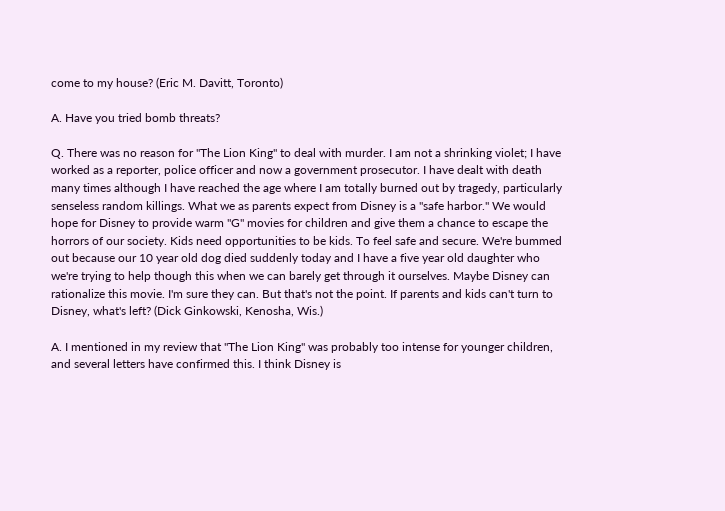come to my house? (Eric M. Davitt, Toronto)

A. Have you tried bomb threats?

Q. There was no reason for "The Lion King" to deal with murder. I am not a shrinking violet; I have worked as a reporter, police officer and now a government prosecutor. I have dealt with death many times although I have reached the age where I am totally burned out by tragedy, particularly senseless random killings. What we as parents expect from Disney is a "safe harbor." We would hope for Disney to provide warm "G" movies for children and give them a chance to escape the horrors of our society. Kids need opportunities to be kids. To feel safe and secure. We're bummed out because our 10 year old dog died suddenly today and I have a five year old daughter who we're trying to help though this when we can barely get through it ourselves. Maybe Disney can rationalize this movie. I'm sure they can. But that's not the point. If parents and kids can't turn to Disney, what's left? (Dick Ginkowski, Kenosha, Wis.)

A. I mentioned in my review that "The Lion King" was probably too intense for younger children, and several letters have confirmed this. I think Disney is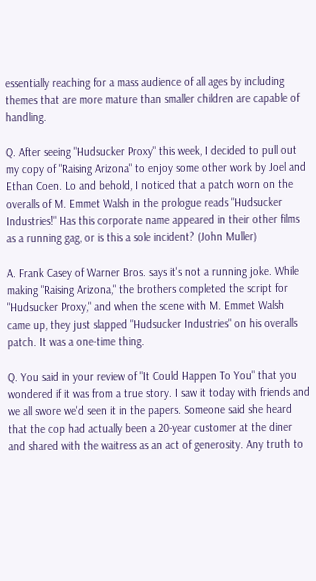essentially reaching for a mass audience of all ages by including themes that are more mature than smaller children are capable of handling.

Q. After seeing "Hudsucker Proxy" this week, I decided to pull out my copy of "Raising Arizona" to enjoy some other work by Joel and Ethan Coen. Lo and behold, I noticed that a patch worn on the overalls of M. Emmet Walsh in the prologue reads "Hudsucker Industries!" Has this corporate name appeared in their other films as a running gag, or is this a sole incident? (John Muller)

A. Frank Casey of Warner Bros. says it's not a running joke. While making "Raising Arizona," the brothers completed the script for "Hudsucker Proxy," and when the scene with M. Emmet Walsh came up, they just slapped "Hudsucker Industries" on his overalls patch. It was a one-time thing.

Q. You said in your review of "It Could Happen To You" that you wondered if it was from a true story. I saw it today with friends and we all swore we'd seen it in the papers. Someone said she heard that the cop had actually been a 20-year customer at the diner and shared with the waitress as an act of generosity. Any truth to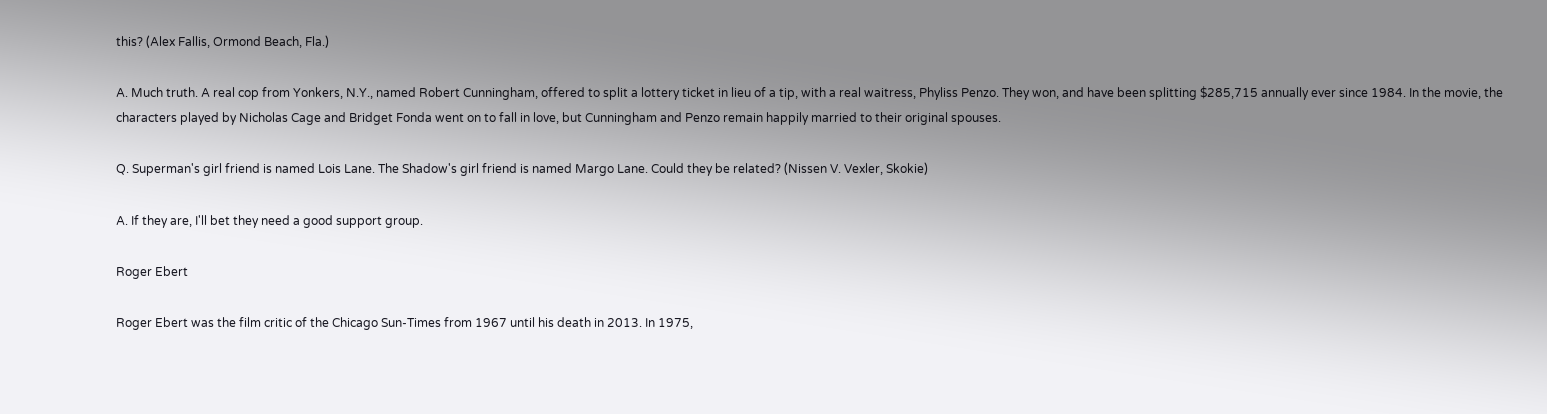this? (Alex Fallis, Ormond Beach, Fla.)

A. Much truth. A real cop from Yonkers, N.Y., named Robert Cunningham, offered to split a lottery ticket in lieu of a tip, with a real waitress, Phyliss Penzo. They won, and have been splitting $285,715 annually ever since 1984. In the movie, the characters played by Nicholas Cage and Bridget Fonda went on to fall in love, but Cunningham and Penzo remain happily married to their original spouses.

Q. Superman's girl friend is named Lois Lane. The Shadow's girl friend is named Margo Lane. Could they be related? (Nissen V. Vexler, Skokie)

A. If they are, I'll bet they need a good support group.

Roger Ebert

Roger Ebert was the film critic of the Chicago Sun-Times from 1967 until his death in 2013. In 1975,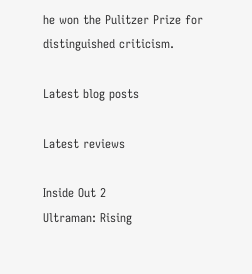he won the Pulitzer Prize for distinguished criticism.

Latest blog posts

Latest reviews

Inside Out 2
Ultraman: Rising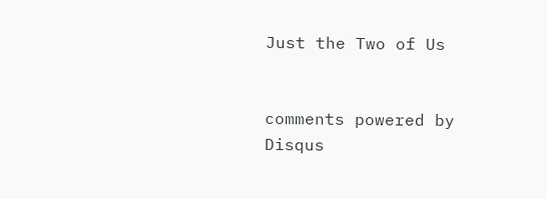Just the Two of Us


comments powered by Disqus